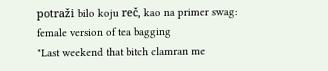potraži bilo koju reč, kao na primer swag:
female version of tea bagging
"Last weekend that bitch clamran me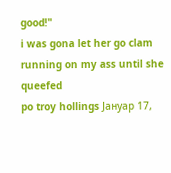good!"
i was gona let her go clam running on my ass until she queefed
po troy hollings Јануар 17,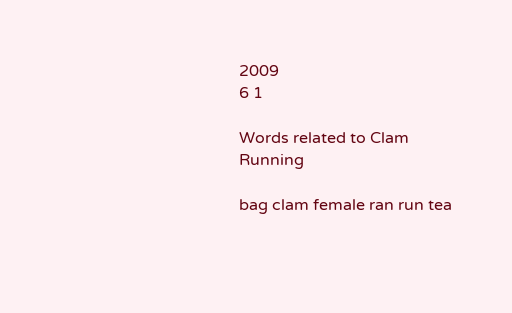2009
6 1

Words related to Clam Running

bag clam female ran run tea